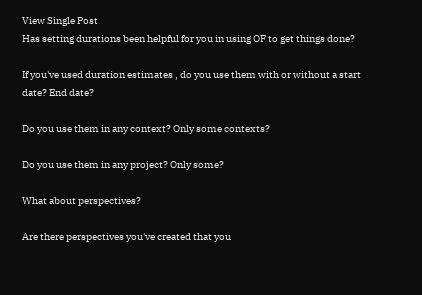View Single Post
Has setting durations been helpful for you in using OF to get things done?

If you've used duration estimates , do you use them with or without a start date? End date?

Do you use them in any context? Only some contexts?

Do you use them in any project? Only some?

What about perspectives?

Are there perspectives you've created that you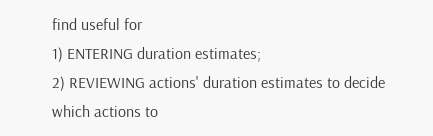find useful for
1) ENTERING duration estimates;
2) REVIEWING actions' duration estimates to decide which actions to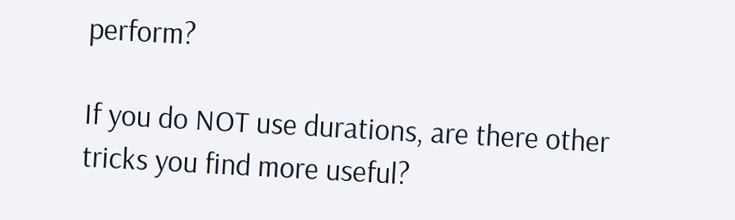perform?

If you do NOT use durations, are there other tricks you find more useful?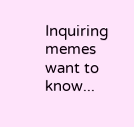Inquiring memes want to know...